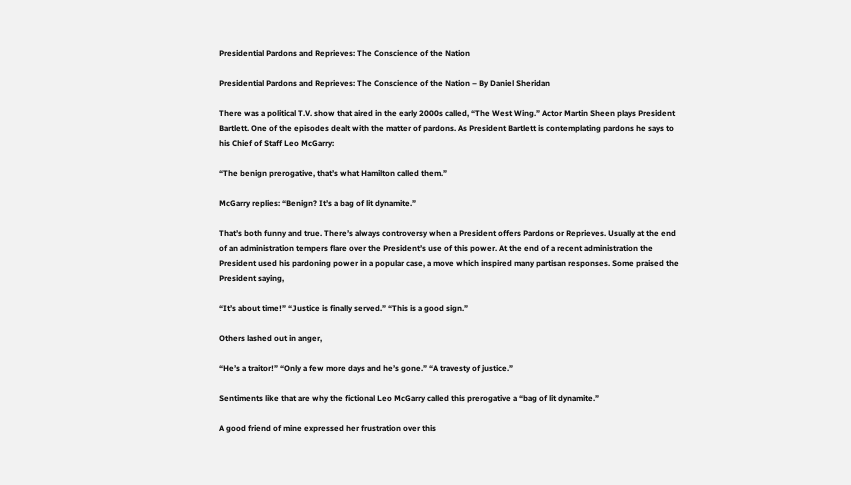Presidential Pardons and Reprieves: The Conscience of the Nation

Presidential Pardons and Reprieves: The Conscience of the Nation – By Daniel Sheridan

There was a political T.V. show that aired in the early 2000s called, “The West Wing.” Actor Martin Sheen plays President Bartlett. One of the episodes dealt with the matter of pardons. As President Bartlett is contemplating pardons he says to his Chief of Staff Leo McGarry:

“The benign prerogative, that’s what Hamilton called them.”

McGarry replies: “Benign? It’s a bag of lit dynamite.”

That’s both funny and true. There’s always controversy when a President offers Pardons or Reprieves. Usually at the end of an administration tempers flare over the President’s use of this power. At the end of a recent administration the President used his pardoning power in a popular case, a move which inspired many partisan responses. Some praised the President saying,

“It’s about time!” “Justice is finally served.” “This is a good sign.”

Others lashed out in anger,

“He’s a traitor!” “Only a few more days and he’s gone.” “A travesty of justice.”

Sentiments like that are why the fictional Leo McGarry called this prerogative a “bag of lit dynamite.”

A good friend of mine expressed her frustration over this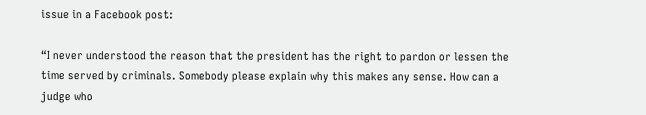issue in a Facebook post:

“I never understood the reason that the president has the right to pardon or lessen the time served by criminals. Somebody please explain why this makes any sense. How can a judge who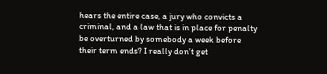hears the entire case, a jury who convicts a criminal, and a law that is in place for penalty be overturned by somebody a week before their term ends? I really don’t get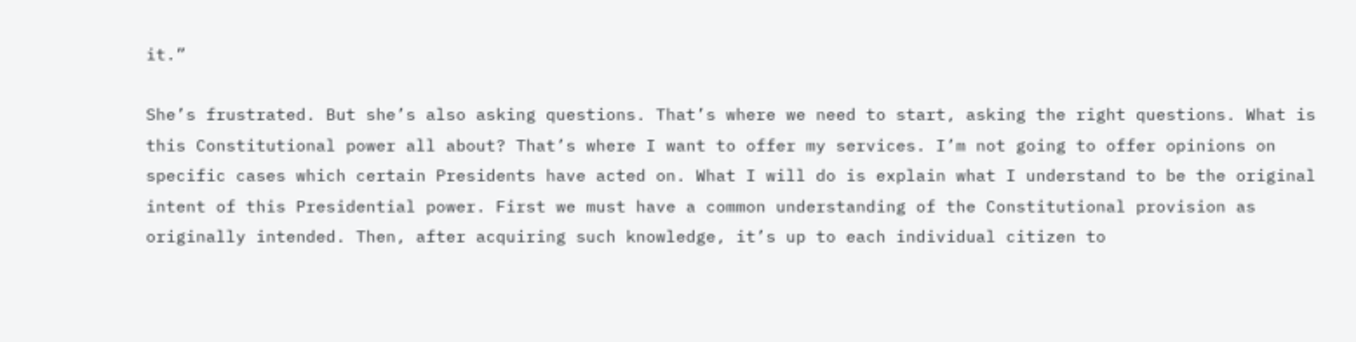it.”

She’s frustrated. But she’s also asking questions. That’s where we need to start, asking the right questions. What is this Constitutional power all about? That’s where I want to offer my services. I’m not going to offer opinions on specific cases which certain Presidents have acted on. What I will do is explain what I understand to be the original intent of this Presidential power. First we must have a common understanding of the Constitutional provision as originally intended. Then, after acquiring such knowledge, it’s up to each individual citizen to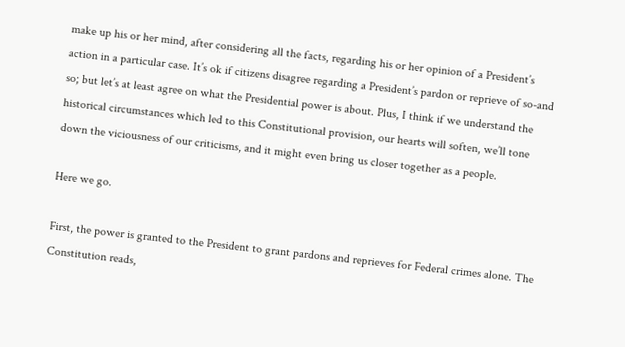make up his or her mind, after considering all the facts, regarding his or her opinion of a President’s action in a particular case. It’s ok if citizens disagree regarding a President’s pardon or reprieve of so-and so; but let’s at least agree on what the Presidential power is about. Plus, I think if we understand the historical circumstances which led to this Constitutional provision, our hearts will soften, we’ll tone down the viciousness of our criticisms, and it might even bring us closer together as a people.

Here we go.

First, the power is granted to the President to grant pardons and reprieves for Federal crimes alone. The Constitution reads,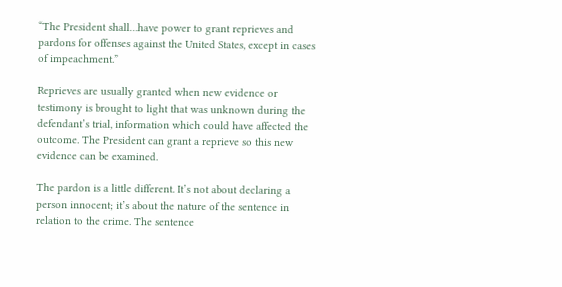“The President shall…have power to grant reprieves and pardons for offenses against the United States, except in cases of impeachment.”

Reprieves are usually granted when new evidence or testimony is brought to light that was unknown during the defendant’s trial, information which could have affected the outcome. The President can grant a reprieve so this new evidence can be examined.

The pardon is a little different. It’s not about declaring a person innocent; it’s about the nature of the sentence in relation to the crime. The sentence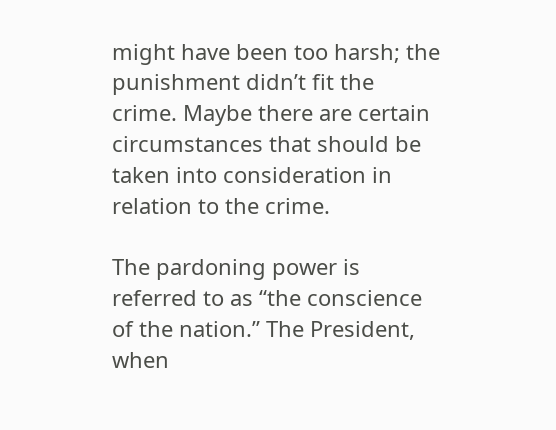might have been too harsh; the punishment didn’t fit the crime. Maybe there are certain circumstances that should be taken into consideration in relation to the crime.

The pardoning power is referred to as “the conscience of the nation.” The President, when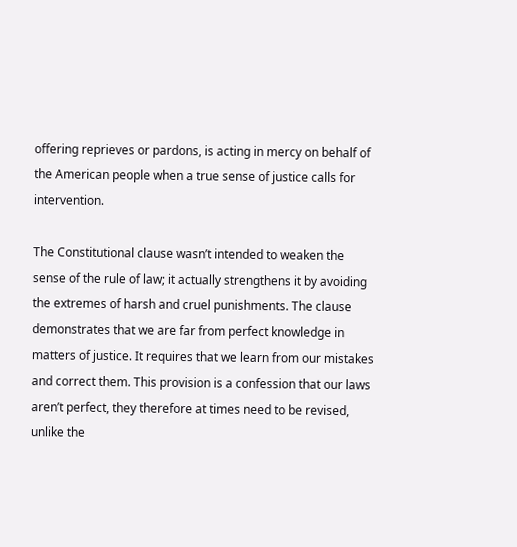offering reprieves or pardons, is acting in mercy on behalf of the American people when a true sense of justice calls for intervention.

The Constitutional clause wasn’t intended to weaken the sense of the rule of law; it actually strengthens it by avoiding the extremes of harsh and cruel punishments. The clause demonstrates that we are far from perfect knowledge in matters of justice. It requires that we learn from our mistakes and correct them. This provision is a confession that our laws aren’t perfect, they therefore at times need to be revised, unlike the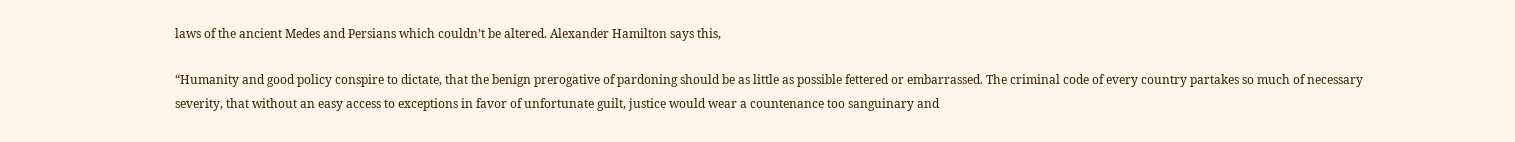laws of the ancient Medes and Persians which couldn’t be altered. Alexander Hamilton says this,

“Humanity and good policy conspire to dictate, that the benign prerogative of pardoning should be as little as possible fettered or embarrassed. The criminal code of every country partakes so much of necessary severity, that without an easy access to exceptions in favor of unfortunate guilt, justice would wear a countenance too sanguinary and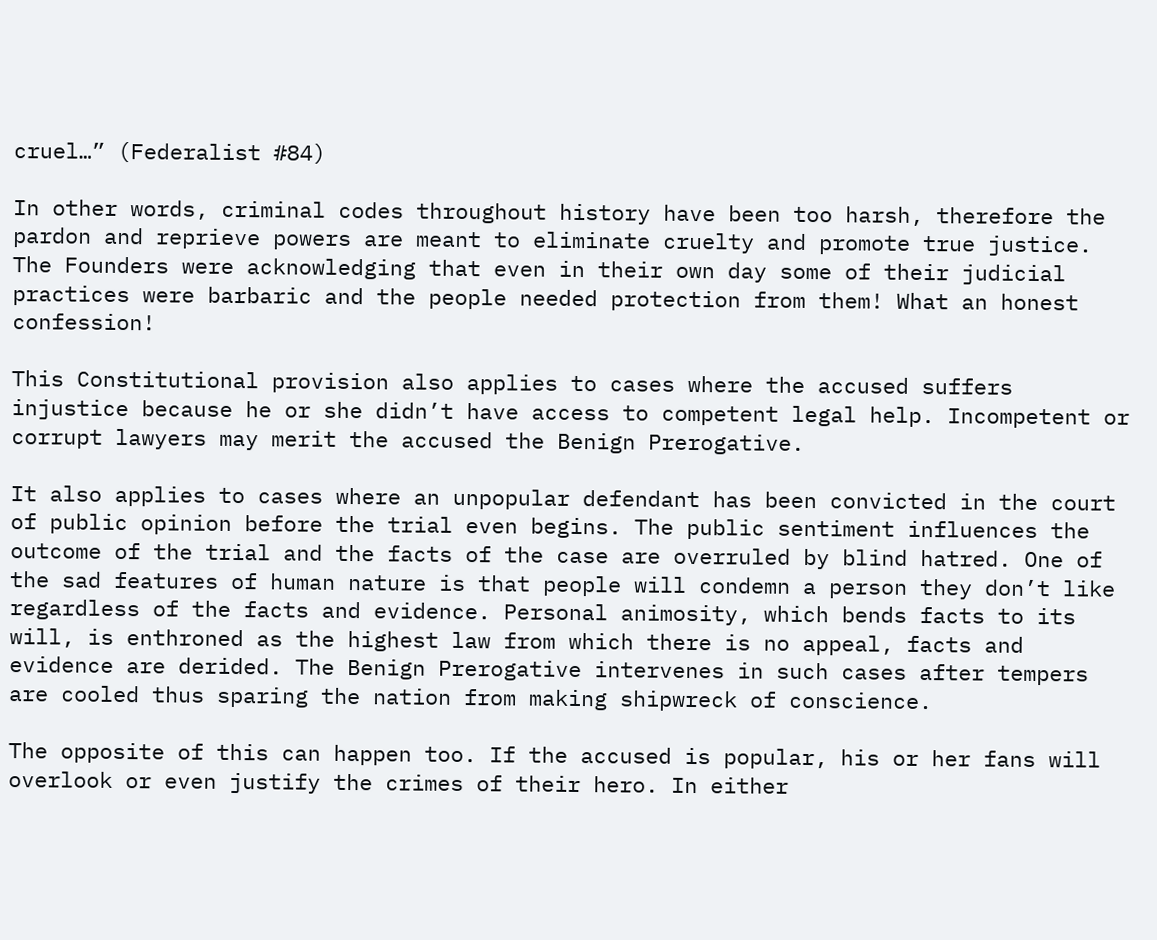cruel…” (Federalist #84)

In other words, criminal codes throughout history have been too harsh, therefore the pardon and reprieve powers are meant to eliminate cruelty and promote true justice. The Founders were acknowledging that even in their own day some of their judicial practices were barbaric and the people needed protection from them! What an honest confession!

This Constitutional provision also applies to cases where the accused suffers injustice because he or she didn’t have access to competent legal help. Incompetent or corrupt lawyers may merit the accused the Benign Prerogative.

It also applies to cases where an unpopular defendant has been convicted in the court of public opinion before the trial even begins. The public sentiment influences the outcome of the trial and the facts of the case are overruled by blind hatred. One of the sad features of human nature is that people will condemn a person they don’t like regardless of the facts and evidence. Personal animosity, which bends facts to its will, is enthroned as the highest law from which there is no appeal, facts and evidence are derided. The Benign Prerogative intervenes in such cases after tempers are cooled thus sparing the nation from making shipwreck of conscience.

The opposite of this can happen too. If the accused is popular, his or her fans will overlook or even justify the crimes of their hero. In either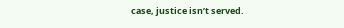case, justice isn’t served.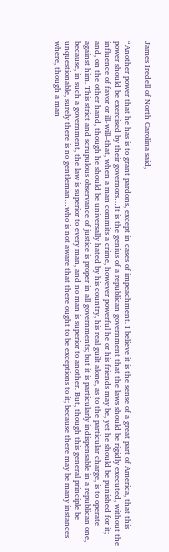James Iredell of North Carolina said,

“Another power that he has is to grant pardons, except in cases of impeachment. I believe it is the sense of a great part of America, that this power should be exercised by their governors…It is the genius of a republican government that the laws should be rigidly executed, without the influence of favor or ill-will–that, when a man commits a crime, however powerful he or his friends may be, yet he should be punished for it; and, on the other hand, though he should be universally hated by his country, his real guilt alone, as to the particular charge, is to operate against him. This strict and scrupulous observance of justice is proper in all governments; but it is particularly indispensable in a republican one, because, in such a government, the law is superior to every man, and no man is superior to another. But, though this general principle be unquestionable, surely there is no gentleman…who is not aware that there ought to be exceptions to it; because there may be many instances where, though a man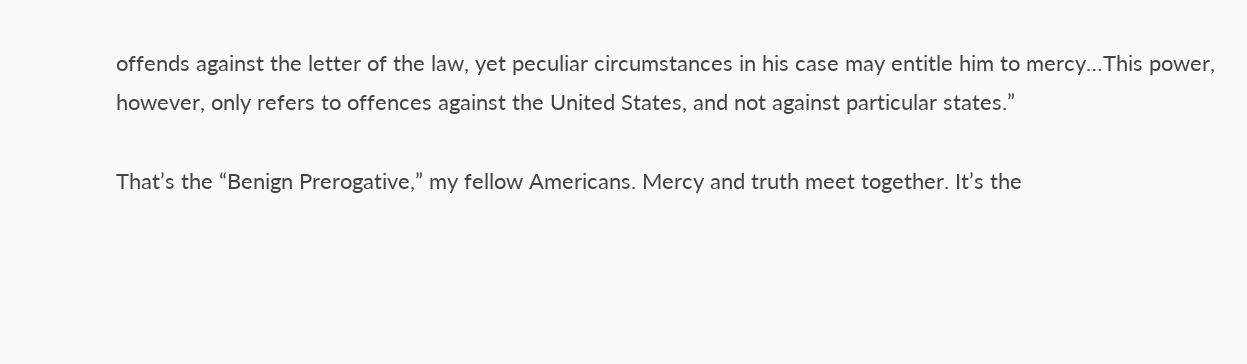offends against the letter of the law, yet peculiar circumstances in his case may entitle him to mercy…This power, however, only refers to offences against the United States, and not against particular states.”

That’s the “Benign Prerogative,” my fellow Americans. Mercy and truth meet together. It’s the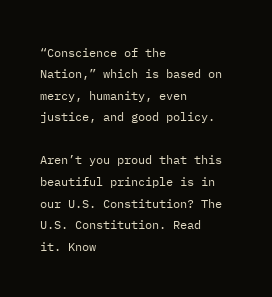“Conscience of the Nation,” which is based on mercy, humanity, even justice, and good policy.

Aren’t you proud that this beautiful principle is in our U.S. Constitution? The U.S. Constitution. Read it. Know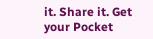it. Share it. Get your Pocket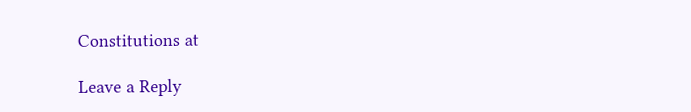Constitutions at

Leave a Reply